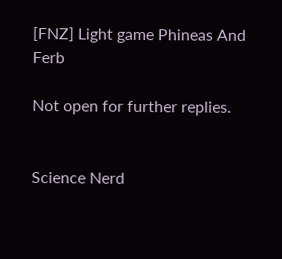[FNZ] Light game Phineas And Ferb

Not open for further replies.


Science Nerd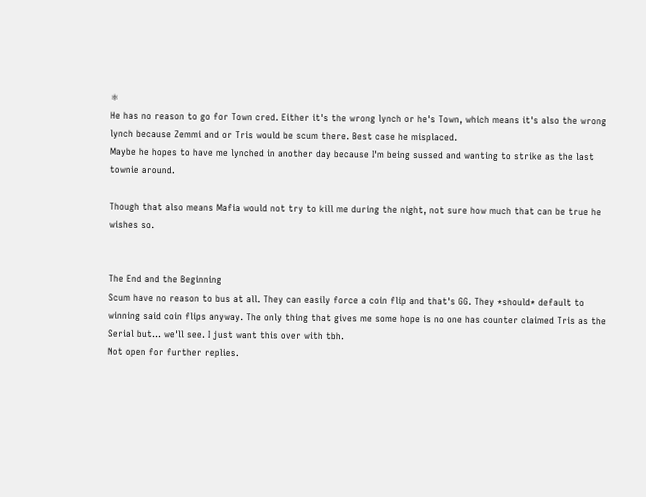⚛
He has no reason to go for Town cred. Either it's the wrong lynch or he's Town, which means it's also the wrong lynch because Zemmi and or Tris would be scum there. Best case he misplaced.
Maybe he hopes to have me lynched in another day because I'm being sussed and wanting to strike as the last townie around.

Though that also means Mafia would not try to kill me during the night, not sure how much that can be true he wishes so.


The End and the Beginning
Scum have no reason to bus at all. They can easily force a coin flip and that's GG. They *should* default to winning said coin flips anyway. The only thing that gives me some hope is no one has counter claimed Tris as the Serial but... we'll see. I just want this over with tbh.
Not open for further replies.